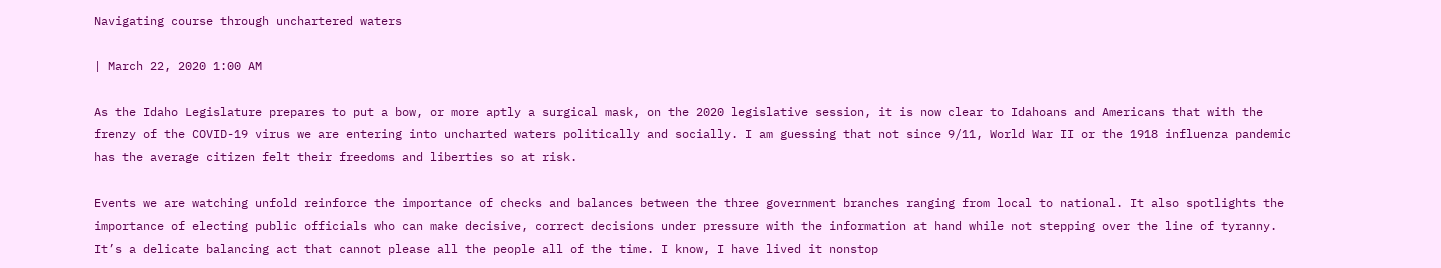Navigating course through unchartered waters

| March 22, 2020 1:00 AM

As the Idaho Legislature prepares to put a bow, or more aptly a surgical mask, on the 2020 legislative session, it is now clear to Idahoans and Americans that with the frenzy of the COVID-19 virus we are entering into uncharted waters politically and socially. I am guessing that not since 9/11, World War II or the 1918 influenza pandemic has the average citizen felt their freedoms and liberties so at risk.

Events we are watching unfold reinforce the importance of checks and balances between the three government branches ranging from local to national. It also spotlights the importance of electing public officials who can make decisive, correct decisions under pressure with the information at hand while not stepping over the line of tyranny. It’s a delicate balancing act that cannot please all the people all of the time. I know, I have lived it nonstop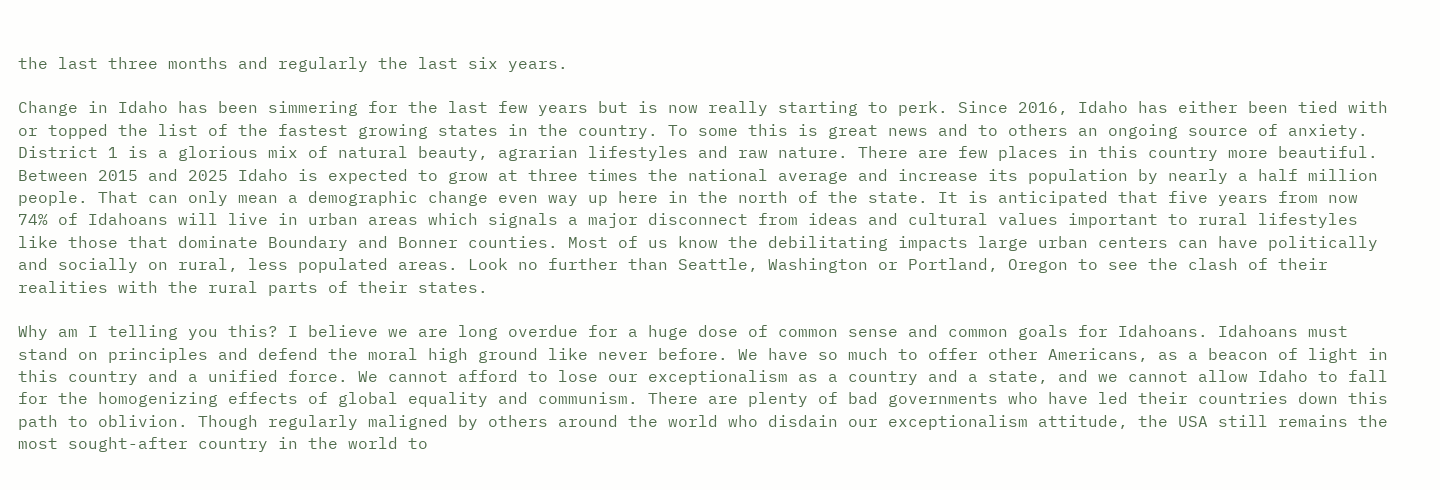the last three months and regularly the last six years.

Change in Idaho has been simmering for the last few years but is now really starting to perk. Since 2016, Idaho has either been tied with or topped the list of the fastest growing states in the country. To some this is great news and to others an ongoing source of anxiety. District 1 is a glorious mix of natural beauty, agrarian lifestyles and raw nature. There are few places in this country more beautiful. Between 2015 and 2025 Idaho is expected to grow at three times the national average and increase its population by nearly a half million people. That can only mean a demographic change even way up here in the north of the state. It is anticipated that five years from now 74% of Idahoans will live in urban areas which signals a major disconnect from ideas and cultural values important to rural lifestyles like those that dominate Boundary and Bonner counties. Most of us know the debilitating impacts large urban centers can have politically and socially on rural, less populated areas. Look no further than Seattle, Washington or Portland, Oregon to see the clash of their realities with the rural parts of their states.

Why am I telling you this? I believe we are long overdue for a huge dose of common sense and common goals for Idahoans. Idahoans must stand on principles and defend the moral high ground like never before. We have so much to offer other Americans, as a beacon of light in this country and a unified force. We cannot afford to lose our exceptionalism as a country and a state, and we cannot allow Idaho to fall for the homogenizing effects of global equality and communism. There are plenty of bad governments who have led their countries down this path to oblivion. Though regularly maligned by others around the world who disdain our exceptionalism attitude, the USA still remains the most sought-after country in the world to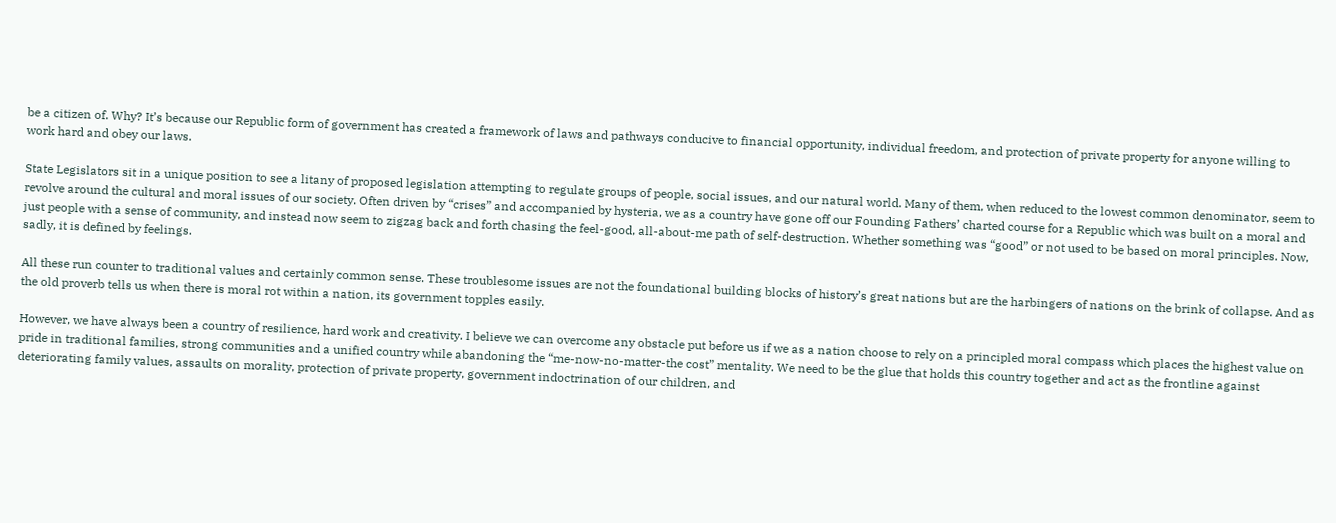be a citizen of. Why? It’s because our Republic form of government has created a framework of laws and pathways conducive to financial opportunity, individual freedom, and protection of private property for anyone willing to work hard and obey our laws.

State Legislators sit in a unique position to see a litany of proposed legislation attempting to regulate groups of people, social issues, and our natural world. Many of them, when reduced to the lowest common denominator, seem to revolve around the cultural and moral issues of our society. Often driven by “crises” and accompanied by hysteria, we as a country have gone off our Founding Fathers’ charted course for a Republic which was built on a moral and just people with a sense of community, and instead now seem to zigzag back and forth chasing the feel-good, all-about-me path of self-destruction. Whether something was “good” or not used to be based on moral principles. Now, sadly, it is defined by feelings.

All these run counter to traditional values and certainly common sense. These troublesome issues are not the foundational building blocks of history’s great nations but are the harbingers of nations on the brink of collapse. And as the old proverb tells us when there is moral rot within a nation, its government topples easily.

However, we have always been a country of resilience, hard work and creativity. I believe we can overcome any obstacle put before us if we as a nation choose to rely on a principled moral compass which places the highest value on pride in traditional families, strong communities and a unified country while abandoning the “me-now-no-matter-the cost” mentality. We need to be the glue that holds this country together and act as the frontline against deteriorating family values, assaults on morality, protection of private property, government indoctrination of our children, and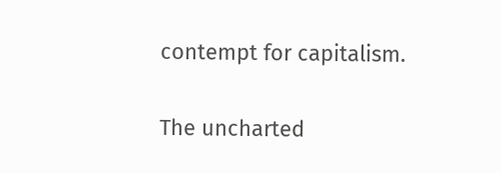contempt for capitalism.

The uncharted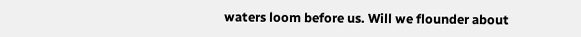waters loom before us. Will we flounder about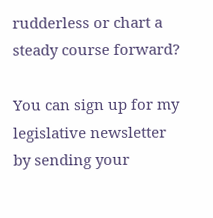rudderless or chart a steady course forward?

You can sign up for my legislative newsletter by sending your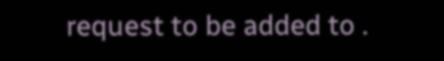request to be added to .